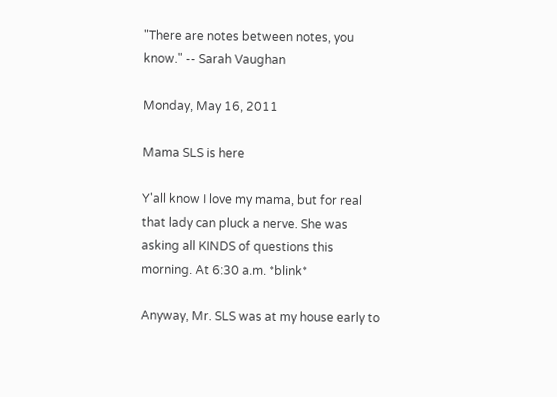"There are notes between notes, you know." -- Sarah Vaughan

Monday, May 16, 2011

Mama SLS is here

Y'all know I love my mama, but for real that lady can pluck a nerve. She was asking all KINDS of questions this morning. At 6:30 a.m. *blink*

Anyway, Mr. SLS was at my house early to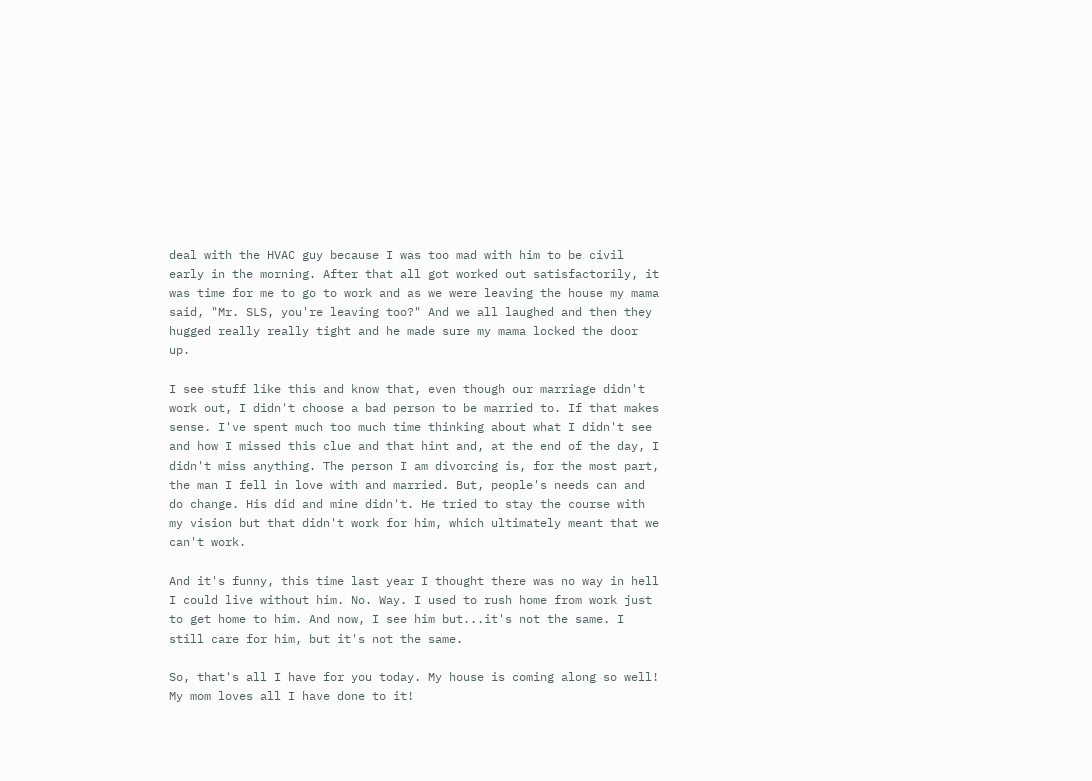deal with the HVAC guy because I was too mad with him to be civil early in the morning. After that all got worked out satisfactorily, it was time for me to go to work and as we were leaving the house my mama said, "Mr. SLS, you're leaving too?" And we all laughed and then they hugged really really tight and he made sure my mama locked the door up.

I see stuff like this and know that, even though our marriage didn't work out, I didn't choose a bad person to be married to. If that makes sense. I've spent much too much time thinking about what I didn't see and how I missed this clue and that hint and, at the end of the day, I didn't miss anything. The person I am divorcing is, for the most part, the man I fell in love with and married. But, people's needs can and do change. His did and mine didn't. He tried to stay the course with my vision but that didn't work for him, which ultimately meant that we can't work.

And it's funny, this time last year I thought there was no way in hell I could live without him. No. Way. I used to rush home from work just to get home to him. And now, I see him but...it's not the same. I still care for him, but it's not the same.

So, that's all I have for you today. My house is coming along so well! My mom loves all I have done to it!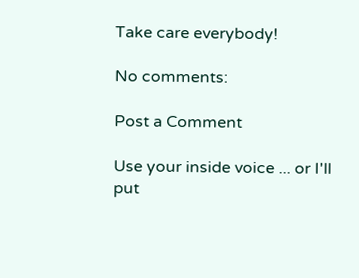Take care everybody!

No comments:

Post a Comment

Use your inside voice ... or I'll put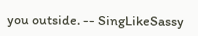you outside. -- SingLikeSassy